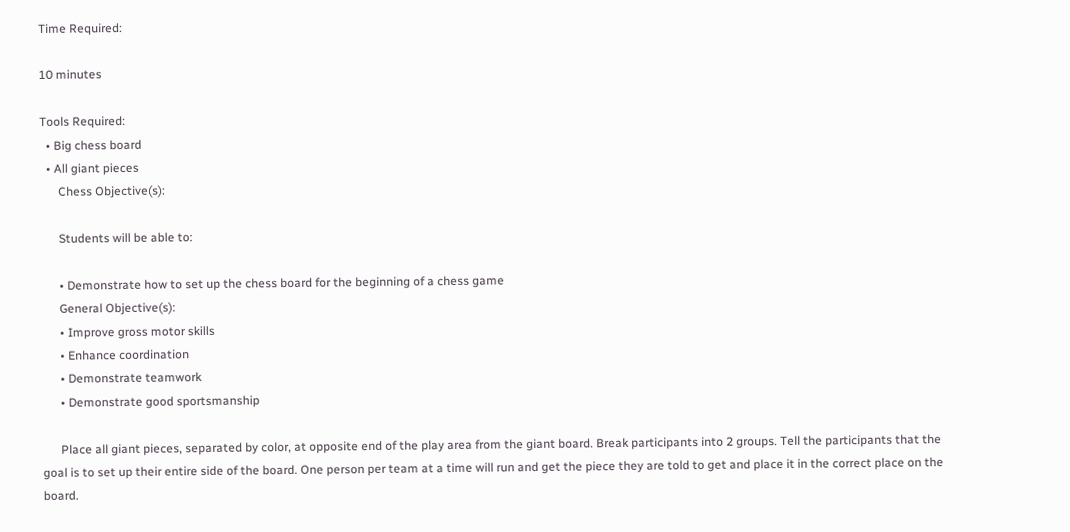Time Required:

10 minutes

Tools Required:
  • Big chess board
  • All giant pieces
      Chess Objective(s):

      Students will be able to:

      • Demonstrate how to set up the chess board for the beginning of a chess game
      General Objective(s):
      • Improve gross motor skills
      • Enhance coordination
      • Demonstrate teamwork
      • Demonstrate good sportsmanship

      Place all giant pieces, separated by color, at opposite end of the play area from the giant board. Break participants into 2 groups. Tell the participants that the goal is to set up their entire side of the board. One person per team at a time will run and get the piece they are told to get and place it in the correct place on the board.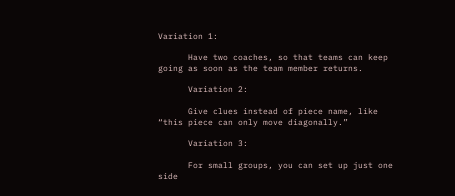Variation 1:

      Have two coaches, so that teams can keep going as soon as the team member returns.

      Variation 2:

      Give clues instead of piece name, like “this piece can only move diagonally.”

      Variation 3:

      For small groups, you can set up just one side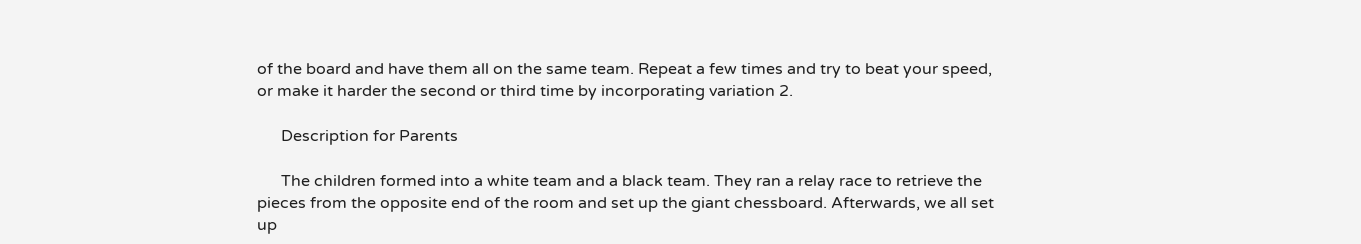of the board and have them all on the same team. Repeat a few times and try to beat your speed, or make it harder the second or third time by incorporating variation 2.

      Description for Parents

      The children formed into a white team and a black team. They ran a relay race to retrieve the pieces from the opposite end of the room and set up the giant chessboard. Afterwards, we all set up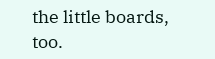the little boards, too.